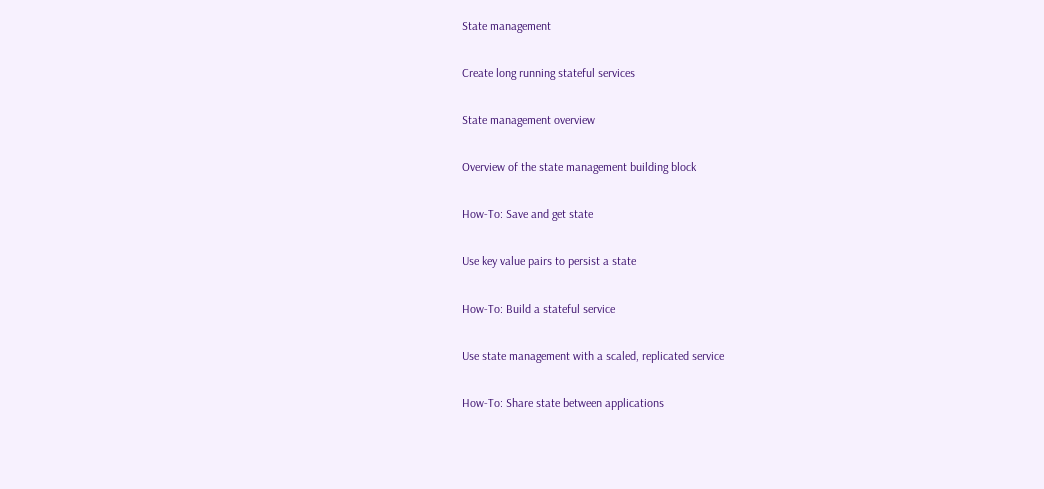State management

Create long running stateful services

State management overview

Overview of the state management building block

How-To: Save and get state

Use key value pairs to persist a state

How-To: Build a stateful service

Use state management with a scaled, replicated service

How-To: Share state between applications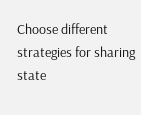Choose different strategies for sharing state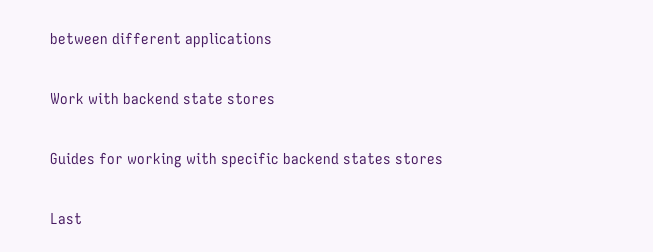between different applications

Work with backend state stores

Guides for working with specific backend states stores

Last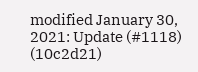modified January 30, 2021: Update (#1118) (10c2d21)